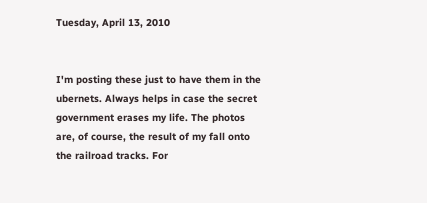Tuesday, April 13, 2010


I'm posting these just to have them in the ubernets. Always helps in case the secret government erases my life. The photos are, of course, the result of my fall onto the railroad tracks. For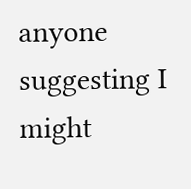anyone suggesting I might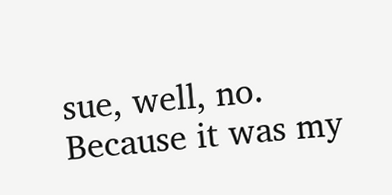sue, well, no. Because it was my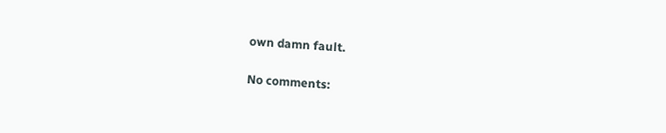own damn fault.

No comments: